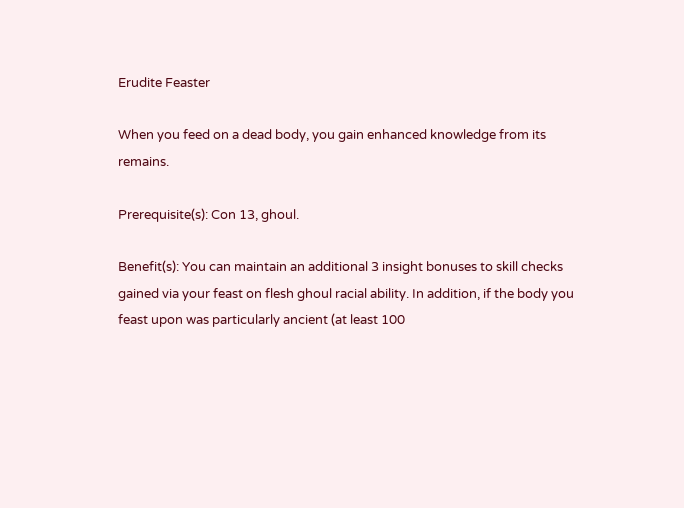Erudite Feaster

When you feed on a dead body, you gain enhanced knowledge from its remains.

Prerequisite(s): Con 13, ghoul.

Benefit(s): You can maintain an additional 3 insight bonuses to skill checks gained via your feast on flesh ghoul racial ability. In addition, if the body you feast upon was particularly ancient (at least 100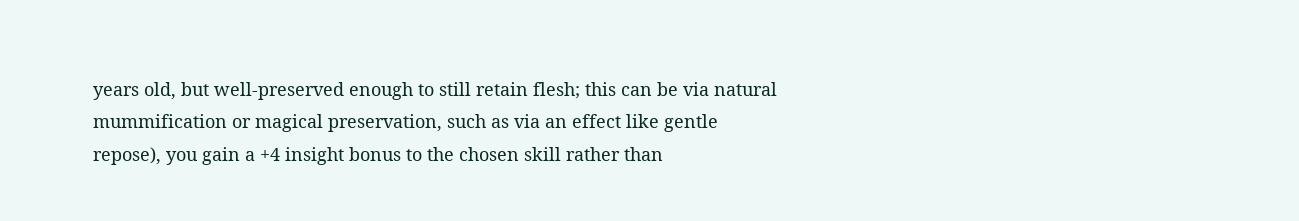years old, but well-preserved enough to still retain flesh; this can be via natural mummification or magical preservation, such as via an effect like gentle repose), you gain a +4 insight bonus to the chosen skill rather than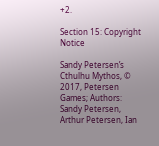+2.

Section 15: Copyright Notice

Sandy Petersen’s Cthulhu Mythos, © 2017, Petersen Games; Authors: Sandy Petersen, Arthur Petersen, Ian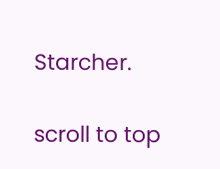Starcher.

scroll to top